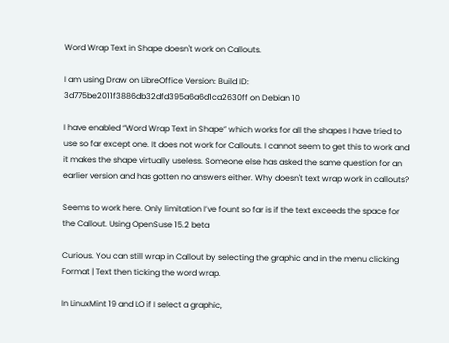Word Wrap Text in Shape doesn't work on Callouts.

I am using Draw on LibreOffice Version: Build ID: 3d775be2011f3886db32dfd395a6a6d1ca2630ff on Debian 10

I have enabled “Word Wrap Text in Shape” which works for all the shapes I have tried to use so far except one. It does not work for Callouts. I cannot seem to get this to work and it makes the shape virtually useless. Someone else has asked the same question for an earlier version and has gotten no answers either. Why doesn't text wrap work in callouts?

Seems to work here. Only limitation I’ve fount so far is if the text exceeds the space for the Callout. Using OpenSuse 15.2 beta

Curious. You can still wrap in Callout by selecting the graphic and in the menu clicking Format | Text then ticking the word wrap.

In LinuxMint 19 and LO if I select a graphic,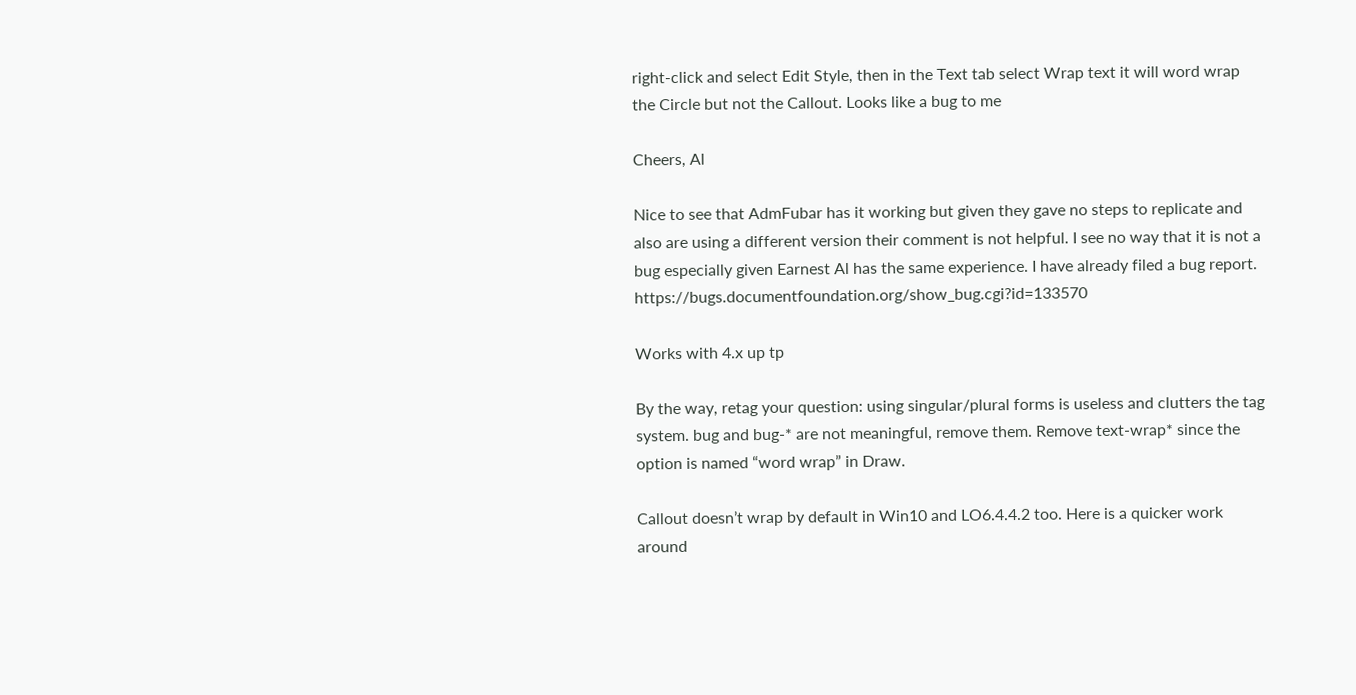right-click and select Edit Style, then in the Text tab select Wrap text it will word wrap the Circle but not the Callout. Looks like a bug to me

Cheers, Al

Nice to see that AdmFubar has it working but given they gave no steps to replicate and also are using a different version their comment is not helpful. I see no way that it is not a bug especially given Earnest Al has the same experience. I have already filed a bug report. https://bugs.documentfoundation.org/show_bug.cgi?id=133570

Works with 4.x up tp

By the way, retag your question: using singular/plural forms is useless and clutters the tag system. bug and bug-* are not meaningful, remove them. Remove text-wrap* since the option is named “word wrap” in Draw.

Callout doesn’t wrap by default in Win10 and LO6.4.4.2 too. Here is a quicker work around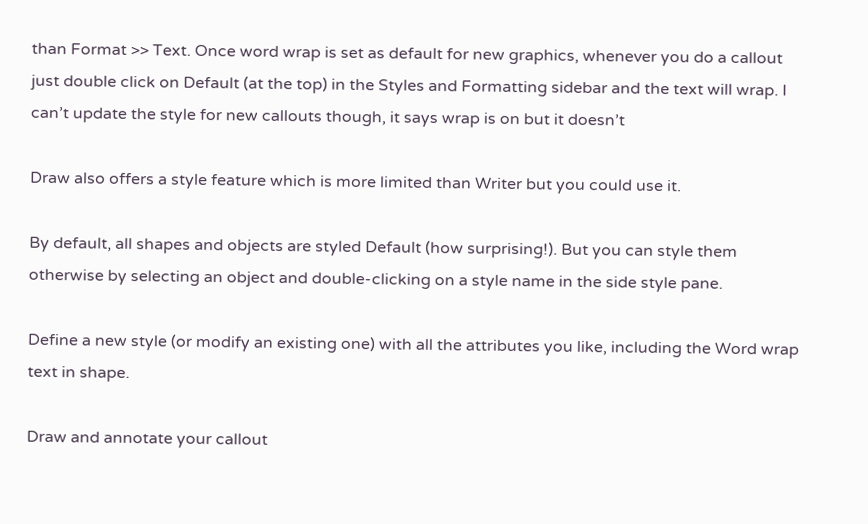than Format >> Text. Once word wrap is set as default for new graphics, whenever you do a callout just double click on Default (at the top) in the Styles and Formatting sidebar and the text will wrap. I can’t update the style for new callouts though, it says wrap is on but it doesn’t

Draw also offers a style feature which is more limited than Writer but you could use it.

By default, all shapes and objects are styled Default (how surprising!). But you can style them otherwise by selecting an object and double-clicking on a style name in the side style pane.

Define a new style (or modify an existing one) with all the attributes you like, including the Word wrap text in shape.

Draw and annotate your callout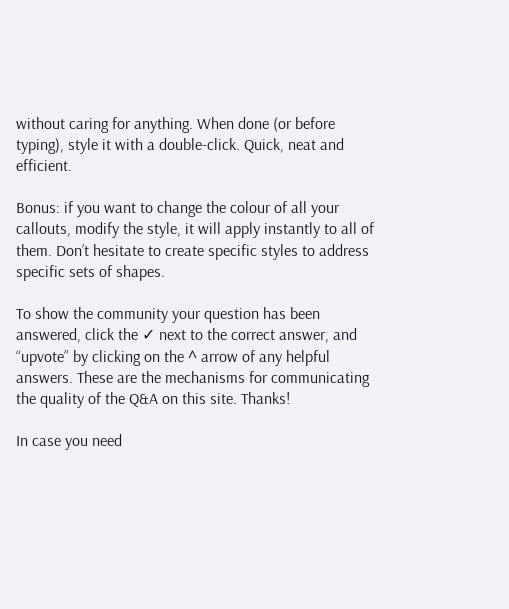without caring for anything. When done (or before typing), style it with a double-click. Quick, neat and efficient.

Bonus: if you want to change the colour of all your callouts, modify the style, it will apply instantly to all of them. Don’t hesitate to create specific styles to address specific sets of shapes.

To show the community your question has been answered, click the ✓ next to the correct answer, and “upvote” by clicking on the ^ arrow of any helpful answers. These are the mechanisms for communicating the quality of the Q&A on this site. Thanks!

In case you need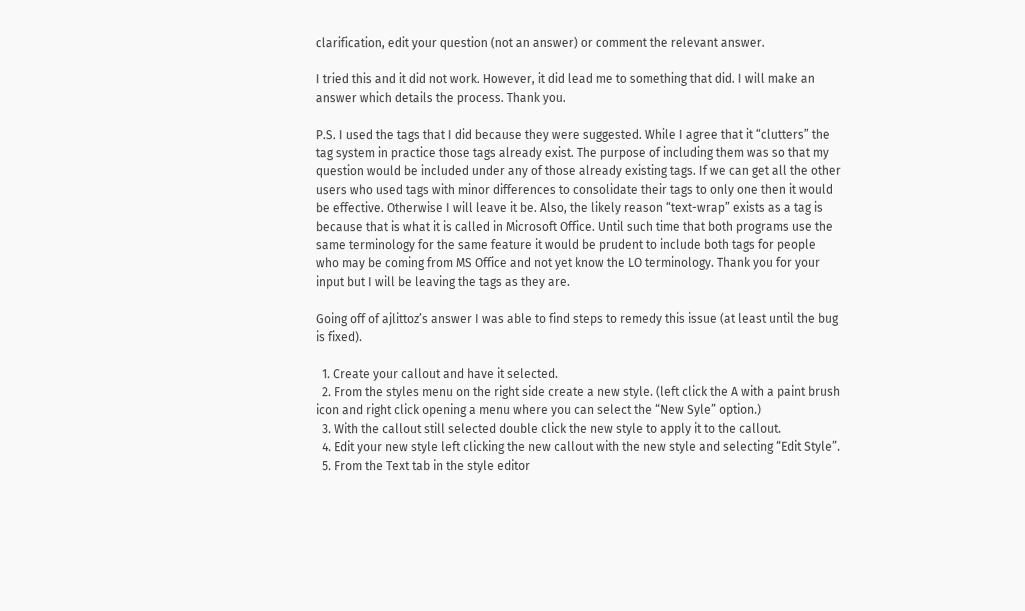clarification, edit your question (not an answer) or comment the relevant answer.

I tried this and it did not work. However, it did lead me to something that did. I will make an answer which details the process. Thank you.

P.S. I used the tags that I did because they were suggested. While I agree that it “clutters” the tag system in practice those tags already exist. The purpose of including them was so that my question would be included under any of those already existing tags. If we can get all the other users who used tags with minor differences to consolidate their tags to only one then it would be effective. Otherwise I will leave it be. Also, the likely reason “text-wrap” exists as a tag is because that is what it is called in Microsoft Office. Until such time that both programs use the same terminology for the same feature it would be prudent to include both tags for people who may be coming from MS Office and not yet know the LO terminology. Thank you for your input but I will be leaving the tags as they are.

Going off of ajlittoz’s answer I was able to find steps to remedy this issue (at least until the bug is fixed).

  1. Create your callout and have it selected.
  2. From the styles menu on the right side create a new style. (left click the A with a paint brush icon and right click opening a menu where you can select the “New Syle” option.)
  3. With the callout still selected double click the new style to apply it to the callout.
  4. Edit your new style left clicking the new callout with the new style and selecting “Edit Style”.
  5. From the Text tab in the style editor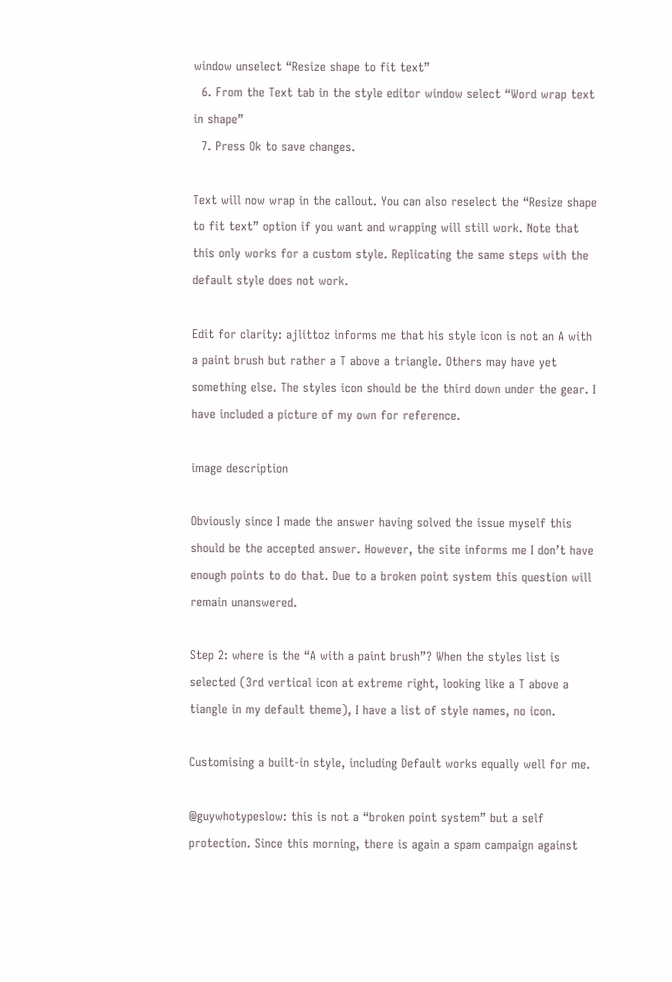window unselect “Resize shape to fit text”
  6. From the Text tab in the style editor window select “Word wrap text in shape”
  7. Press Ok to save changes.

Text will now wrap in the callout. You can also reselect the “Resize shape to fit text” option if you want and wrapping will still work. Note that this only works for a custom style. Replicating the same steps with the default style does not work.

Edit for clarity: ajlittoz informs me that his style icon is not an A with a paint brush but rather a T above a triangle. Others may have yet something else. The styles icon should be the third down under the gear. I have included a picture of my own for reference.

image description

Obviously since I made the answer having solved the issue myself this should be the accepted answer. However, the site informs me I don’t have enough points to do that. Due to a broken point system this question will remain unanswered.

Step 2: where is the “A with a paint brush”? When the styles list is selected (3rd vertical icon at extreme right, looking like a T above a tiangle in my default theme), I have a list of style names, no icon.

Customising a built-in style, including Default works equally well for me.

@guywhotypeslow: this is not a “broken point system” but a self protection. Since this morning, there is again a spam campaign against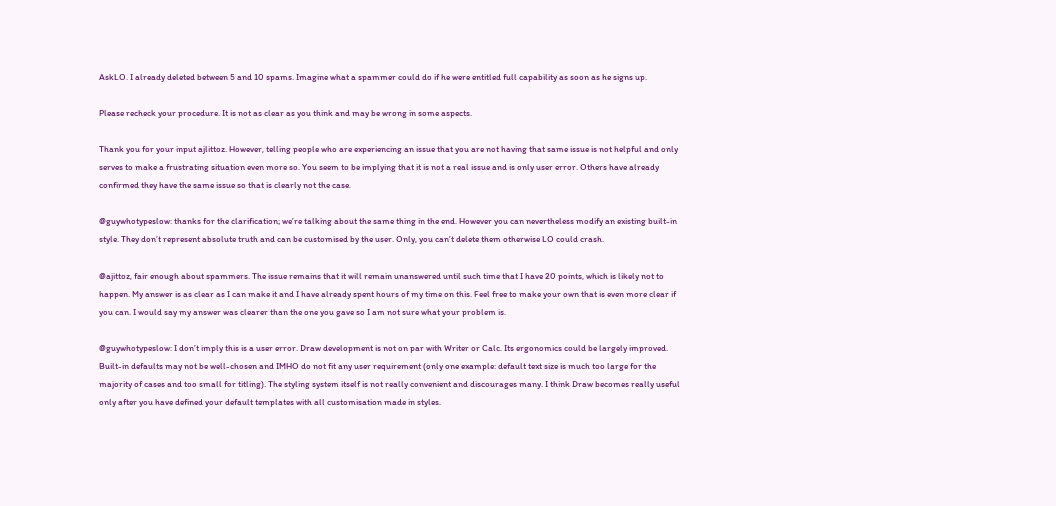AskLO. I already deleted between 5 and 10 spams. Imagine what a spammer could do if he were entitled full capability as soon as he signs up.

Please recheck your procedure. It is not as clear as you think and may be wrong in some aspects.

Thank you for your input ajlittoz. However, telling people who are experiencing an issue that you are not having that same issue is not helpful and only serves to make a frustrating situation even more so. You seem to be implying that it is not a real issue and is only user error. Others have already confirmed they have the same issue so that is clearly not the case.

@guywhotypeslow: thanks for the clarification; we’re talking about the same thing in the end. However you can nevertheless modify an existing built-in style. They don’t represent absolute truth and can be customised by the user. Only, you can’t delete them otherwise LO could crash.

@ajittoz, fair enough about spammers. The issue remains that it will remain unanswered until such time that I have 20 points, which is likely not to happen. My answer is as clear as I can make it and I have already spent hours of my time on this. Feel free to make your own that is even more clear if you can. I would say my answer was clearer than the one you gave so I am not sure what your problem is.

@guywhotypeslow: I don’t imply this is a user error. Draw development is not on par with Writer or Calc. Its ergonomics could be largely improved. Built-in defaults may not be well-chosen and IMHO do not fit any user requirement (only one example: default text size is much too large for the majority of cases and too small for titling). The styling system itself is not really convenient and discourages many. I think Draw becomes really useful only after you have defined your default templates with all customisation made in styles.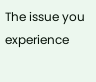The issue you experience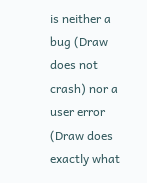is neither a bug (Draw does not crash) nor a user error (Draw does exactly what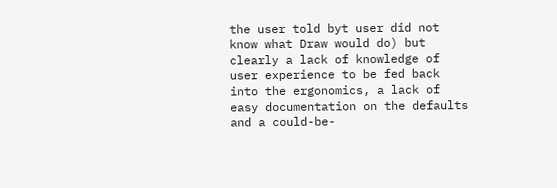the user told byt user did not know what Draw would do) but clearly a lack of knowledge of user experience to be fed back into the ergonomics, a lack of easy documentation on the defaults and a could-be-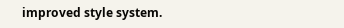improved style system.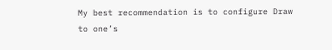My best recommendation is to configure Draw to one’s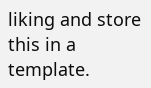liking and store this in a template.